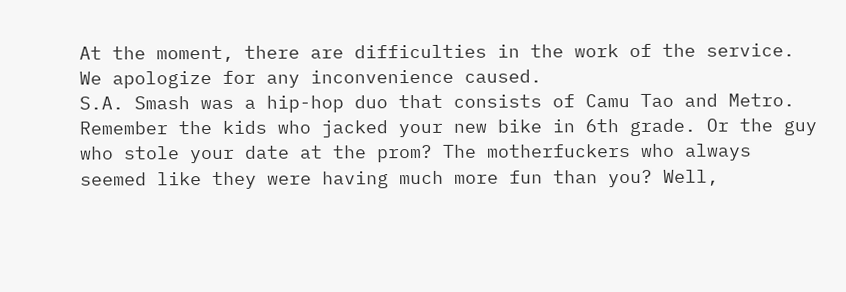At the moment, there are difficulties in the work of the service. We apologize for any inconvenience caused.
S.A. Smash was a hip-hop duo that consists of Camu Tao and Metro. Remember the kids who jacked your new bike in 6th grade. Or the guy who stole your date at the prom? The motherfuckers who always seemed like they were having much more fun than you? Well,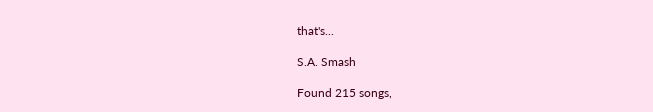that's...

S.A. Smash

Found 215 songs,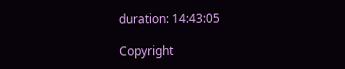duration: 14:43:05

Copyright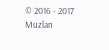© 2016 - 2017 Muzlan